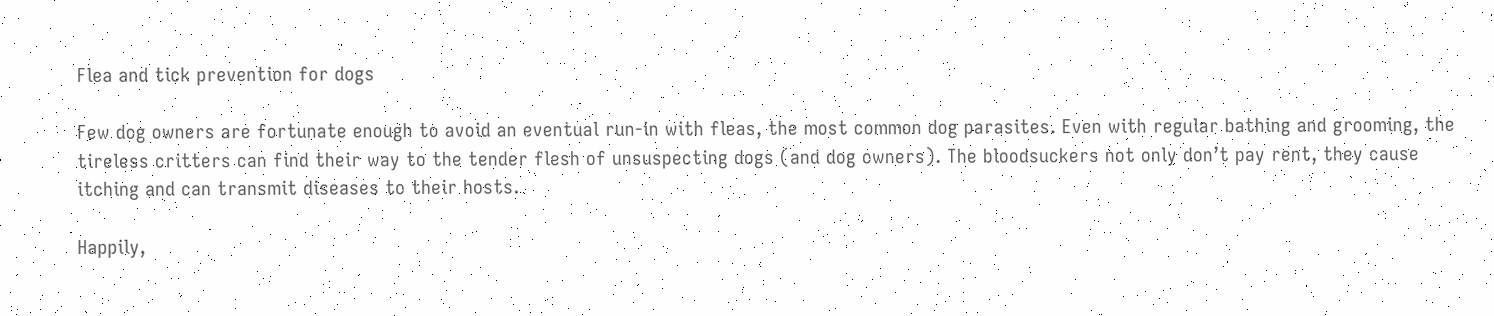Flea and tick prevention for dogs

Few dog owners are fortunate enough to avoid an eventual run-in with fleas, the most common dog parasites. Even with regular bathing and grooming, the tireless critters can find their way to the tender flesh of unsuspecting dogs (and dog owners). The bloodsuckers not only don’t pay rent, they cause itching and can transmit diseases to their hosts.

Happily,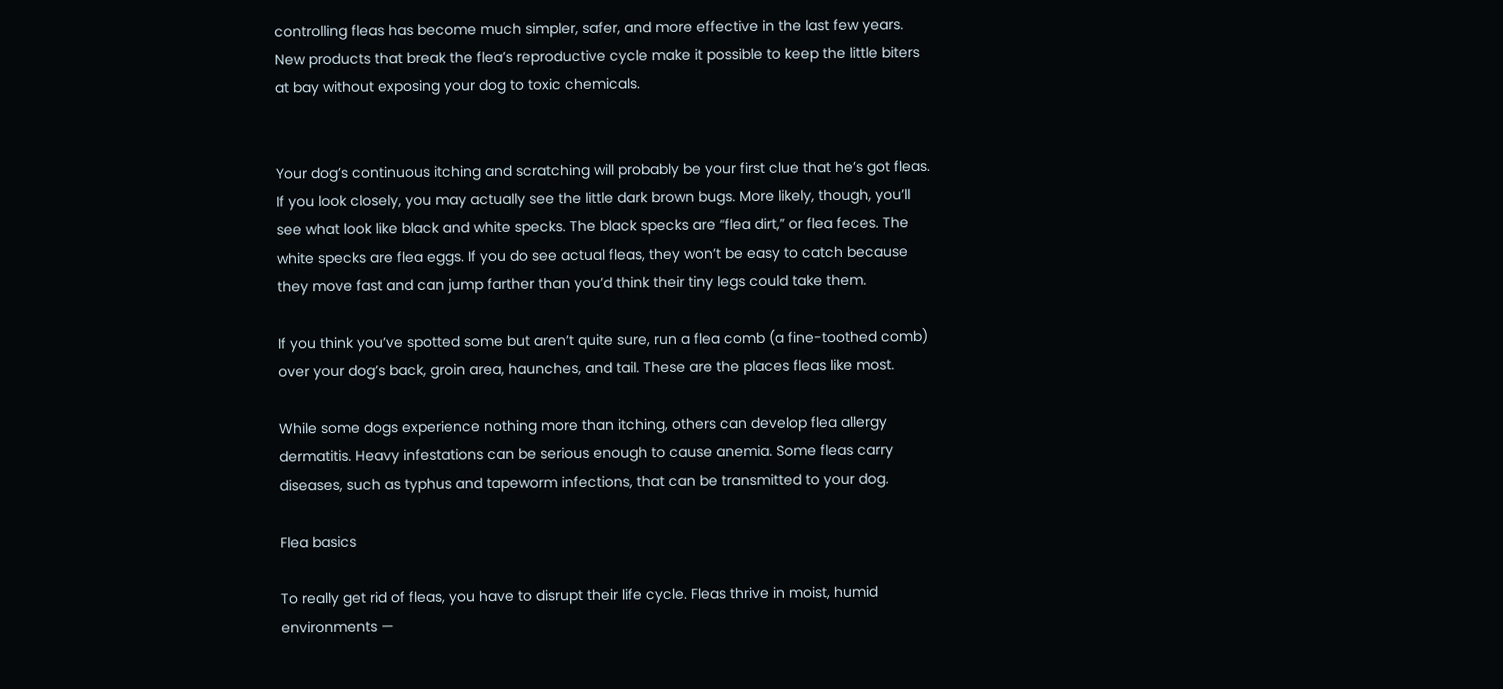controlling fleas has become much simpler, safer, and more effective in the last few years. New products that break the flea’s reproductive cycle make it possible to keep the little biters at bay without exposing your dog to toxic chemicals.


Your dog’s continuous itching and scratching will probably be your first clue that he’s got fleas. If you look closely, you may actually see the little dark brown bugs. More likely, though, you’ll see what look like black and white specks. The black specks are “flea dirt,” or flea feces. The white specks are flea eggs. If you do see actual fleas, they won’t be easy to catch because they move fast and can jump farther than you’d think their tiny legs could take them.

If you think you’ve spotted some but aren’t quite sure, run a flea comb (a fine-toothed comb) over your dog’s back, groin area, haunches, and tail. These are the places fleas like most.

While some dogs experience nothing more than itching, others can develop flea allergy dermatitis. Heavy infestations can be serious enough to cause anemia. Some fleas carry diseases, such as typhus and tapeworm infections, that can be transmitted to your dog.

Flea basics

To really get rid of fleas, you have to disrupt their life cycle. Fleas thrive in moist, humid environments —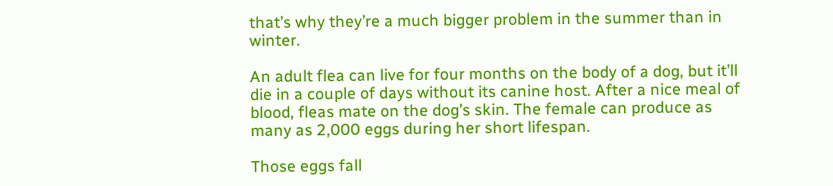that’s why they’re a much bigger problem in the summer than in winter.

An adult flea can live for four months on the body of a dog, but it’ll die in a couple of days without its canine host. After a nice meal of blood, fleas mate on the dog’s skin. The female can produce as many as 2,000 eggs during her short lifespan.

Those eggs fall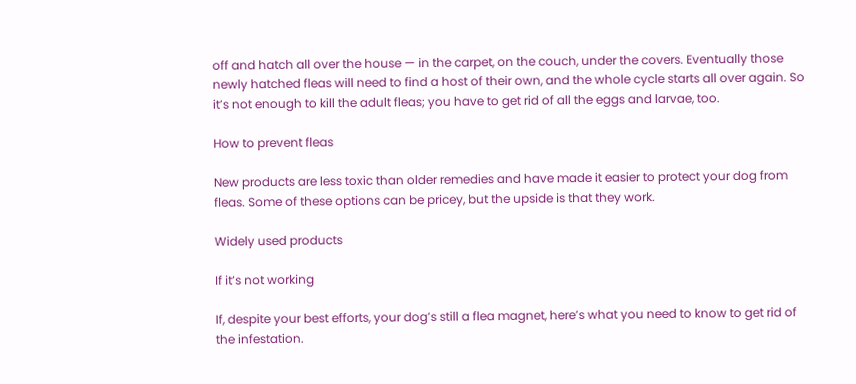off and hatch all over the house — in the carpet, on the couch, under the covers. Eventually those newly hatched fleas will need to find a host of their own, and the whole cycle starts all over again. So it’s not enough to kill the adult fleas; you have to get rid of all the eggs and larvae, too.

How to prevent fleas

New products are less toxic than older remedies and have made it easier to protect your dog from fleas. Some of these options can be pricey, but the upside is that they work.

Widely used products

If it’s not working

If, despite your best efforts, your dog’s still a flea magnet, here’s what you need to know to get rid of the infestation.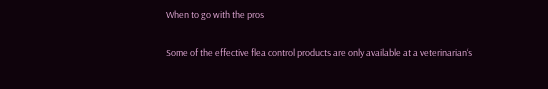When to go with the pros

Some of the effective flea control products are only available at a veterinarian‘s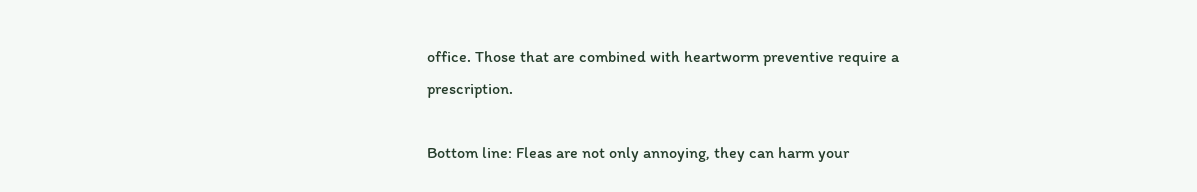office. Those that are combined with heartworm preventive require a prescription.

Bottom line: Fleas are not only annoying, they can harm your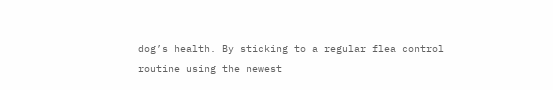dog’s health. By sticking to a regular flea control routine using the newest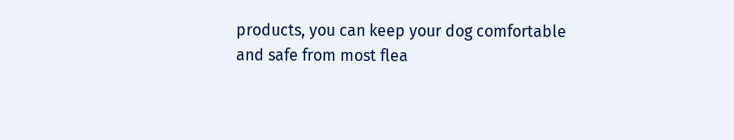products, you can keep your dog comfortable and safe from most flea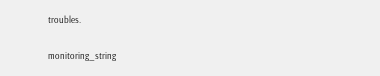troubles.

monitoring_string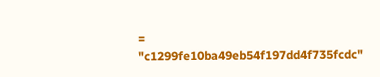= "c1299fe10ba49eb54f197dd4f735fcdc"